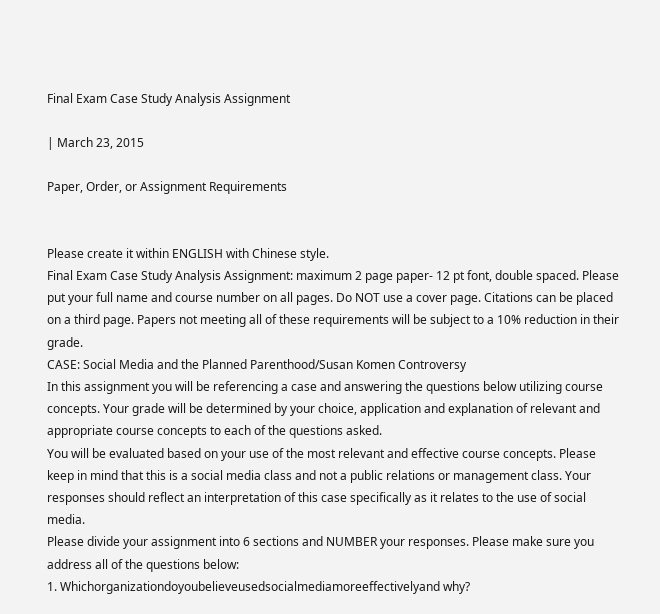Final Exam Case Study Analysis Assignment

| March 23, 2015

Paper, Order, or Assignment Requirements


Please create it within ENGLISH with Chinese style.
Final Exam Case Study Analysis Assignment: maximum 2 page paper- 12 pt font, double spaced. Please put your full name and course number on all pages. Do NOT use a cover page. Citations can be placed on a third page. Papers not meeting all of these requirements will be subject to a 10% reduction in their grade.
CASE: Social Media and the Planned Parenthood/Susan Komen Controversy
In this assignment you will be referencing a case and answering the questions below utilizing course concepts. Your grade will be determined by your choice, application and explanation of relevant and appropriate course concepts to each of the questions asked.
You will be evaluated based on your use of the most relevant and effective course concepts. Please keep in mind that this is a social media class and not a public relations or management class. Your responses should reflect an interpretation of this case specifically as it relates to the use of social media.
Please divide your assignment into 6 sections and NUMBER your responses. Please make sure you address all of the questions below:
1. Whichorganizationdoyoubelieveusedsocialmediamoreeffectivelyand why?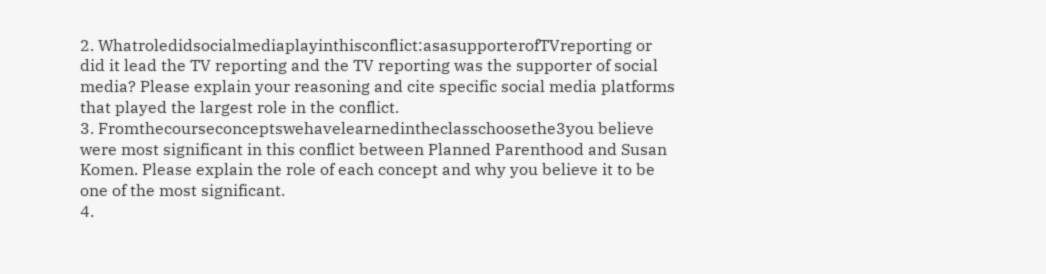2. Whatroledidsocialmediaplayinthisconflict:asasupporterofTVreporting or did it lead the TV reporting and the TV reporting was the supporter of social media? Please explain your reasoning and cite specific social media platforms that played the largest role in the conflict.
3. Fromthecourseconceptswehavelearnedintheclasschoosethe3you believe were most significant in this conflict between Planned Parenthood and Susan Komen. Please explain the role of each concept and why you believe it to be one of the most significant.
4.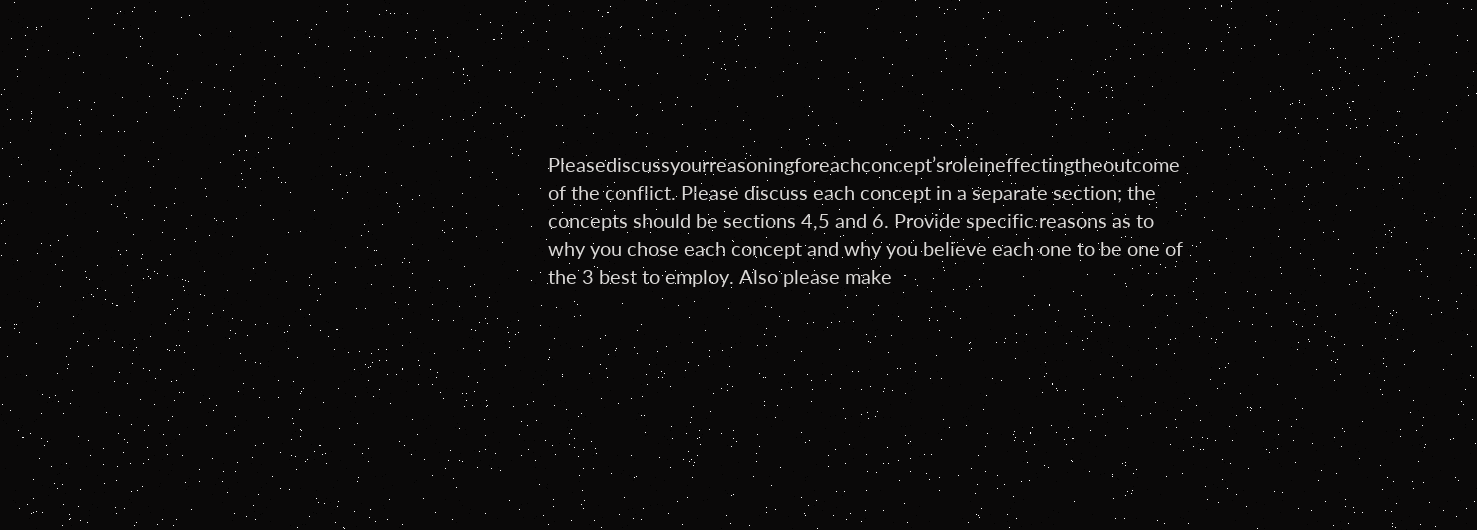Pleasediscussyourreasoningforeachconcept’sroleineffectingtheoutcome of the conflict. Please discuss each concept in a separate section; the concepts should be sections 4,5 and 6. Provide specific reasons as to why you chose each concept and why you believe each one to be one of the 3 best to employ. Also please make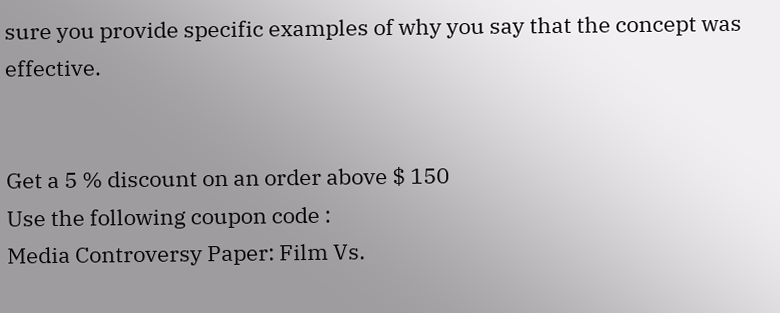sure you provide specific examples of why you say that the concept was effective.


Get a 5 % discount on an order above $ 150
Use the following coupon code :
Media Controversy Paper: Film Vs.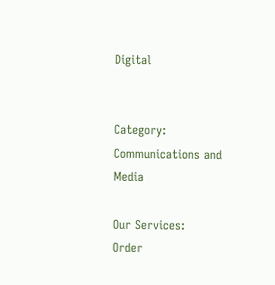Digital


Category: Communications and Media

Our Services:
Order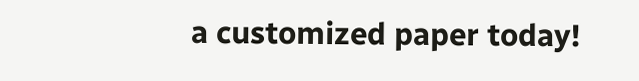a customized paper today!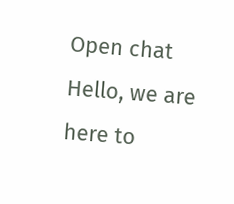Open chat
Hello, we are here to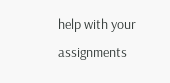help with your assignments